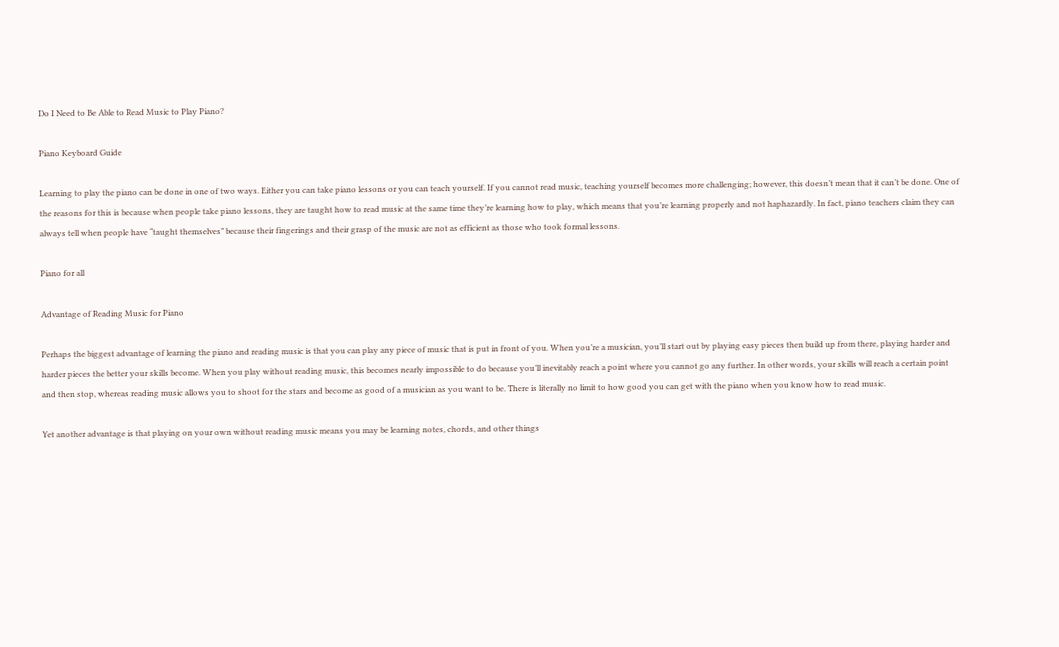Do I Need to Be Able to Read Music to Play Piano?

Piano Keyboard Guide

Learning to play the piano can be done in one of two ways. Either you can take piano lessons or you can teach yourself. If you cannot read music, teaching yourself becomes more challenging; however, this doesn’t mean that it can’t be done. One of the reasons for this is because when people take piano lessons, they are taught how to read music at the same time they’re learning how to play, which means that you’re learning properly and not haphazardly. In fact, piano teachers claim they can always tell when people have “taught themselves” because their fingerings and their grasp of the music are not as efficient as those who took formal lessons.

Piano for all

Advantage of Reading Music for Piano

Perhaps the biggest advantage of learning the piano and reading music is that you can play any piece of music that is put in front of you. When you’re a musician, you’ll start out by playing easy pieces then build up from there, playing harder and harder pieces the better your skills become. When you play without reading music, this becomes nearly impossible to do because you’ll inevitably reach a point where you cannot go any further. In other words, your skills will reach a certain point and then stop, whereas reading music allows you to shoot for the stars and become as good of a musician as you want to be. There is literally no limit to how good you can get with the piano when you know how to read music.

Yet another advantage is that playing on your own without reading music means you may be learning notes, chords, and other things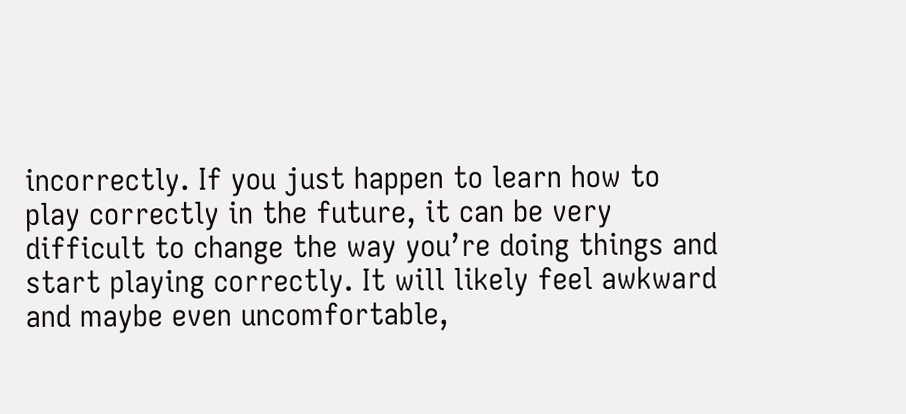incorrectly. If you just happen to learn how to play correctly in the future, it can be very difficult to change the way you’re doing things and start playing correctly. It will likely feel awkward and maybe even uncomfortable,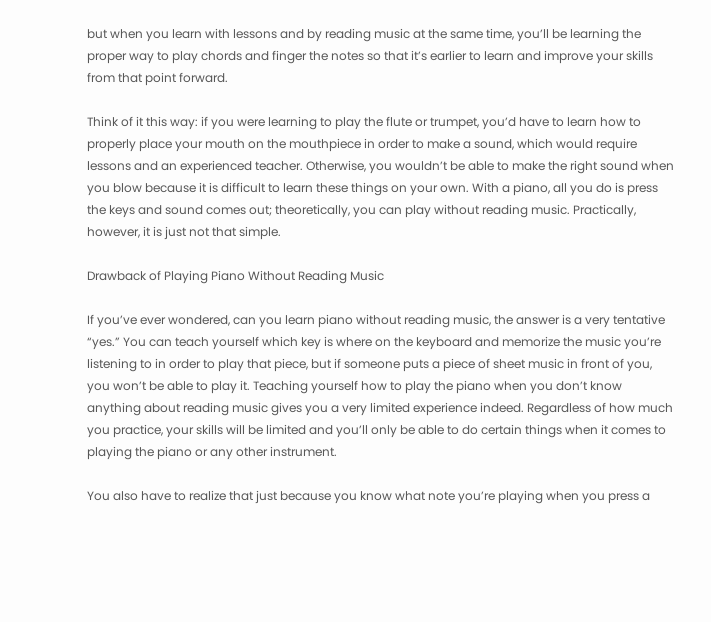but when you learn with lessons and by reading music at the same time, you’ll be learning the proper way to play chords and finger the notes so that it’s earlier to learn and improve your skills from that point forward.

Think of it this way: if you were learning to play the flute or trumpet, you’d have to learn how to properly place your mouth on the mouthpiece in order to make a sound, which would require lessons and an experienced teacher. Otherwise, you wouldn’t be able to make the right sound when you blow because it is difficult to learn these things on your own. With a piano, all you do is press the keys and sound comes out; theoretically, you can play without reading music. Practically, however, it is just not that simple.

Drawback of Playing Piano Without Reading Music

If you’ve ever wondered, can you learn piano without reading music, the answer is a very tentative “yes.” You can teach yourself which key is where on the keyboard and memorize the music you’re listening to in order to play that piece, but if someone puts a piece of sheet music in front of you, you won’t be able to play it. Teaching yourself how to play the piano when you don’t know anything about reading music gives you a very limited experience indeed. Regardless of how much you practice, your skills will be limited and you’ll only be able to do certain things when it comes to playing the piano or any other instrument.

You also have to realize that just because you know what note you’re playing when you press a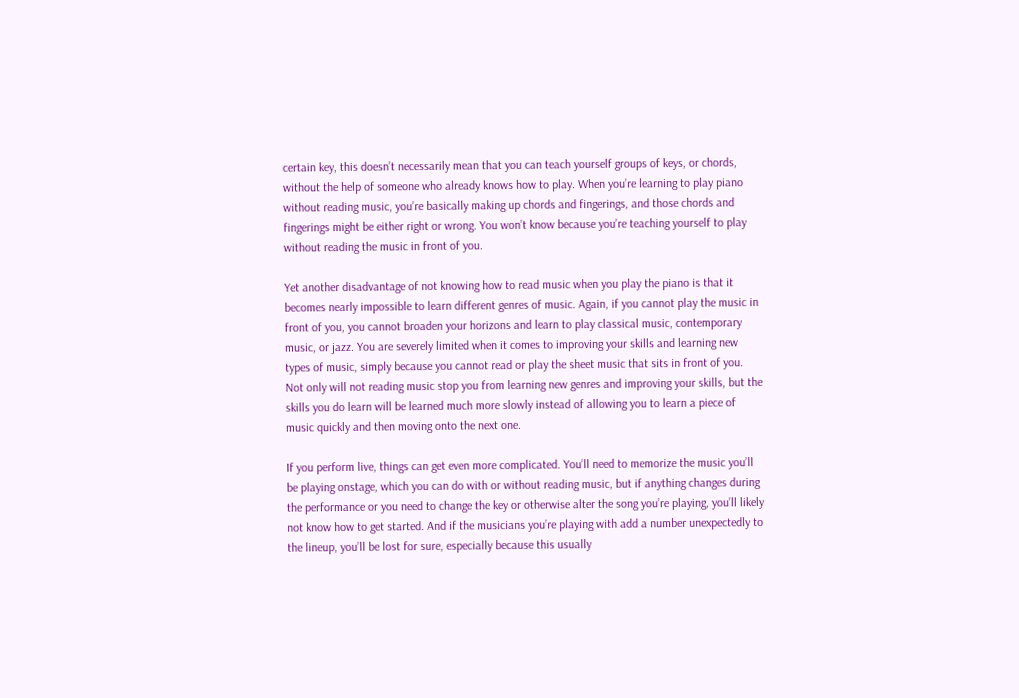certain key, this doesn’t necessarily mean that you can teach yourself groups of keys, or chords, without the help of someone who already knows how to play. When you’re learning to play piano without reading music, you’re basically making up chords and fingerings, and those chords and fingerings might be either right or wrong. You won’t know because you’re teaching yourself to play without reading the music in front of you.

Yet another disadvantage of not knowing how to read music when you play the piano is that it becomes nearly impossible to learn different genres of music. Again, if you cannot play the music in front of you, you cannot broaden your horizons and learn to play classical music, contemporary music, or jazz. You are severely limited when it comes to improving your skills and learning new types of music, simply because you cannot read or play the sheet music that sits in front of you. Not only will not reading music stop you from learning new genres and improving your skills, but the skills you do learn will be learned much more slowly instead of allowing you to learn a piece of music quickly and then moving onto the next one.

If you perform live, things can get even more complicated. You’ll need to memorize the music you’ll be playing onstage, which you can do with or without reading music, but if anything changes during the performance or you need to change the key or otherwise alter the song you’re playing, you’ll likely not know how to get started. And if the musicians you’re playing with add a number unexpectedly to the lineup, you’ll be lost for sure, especially because this usually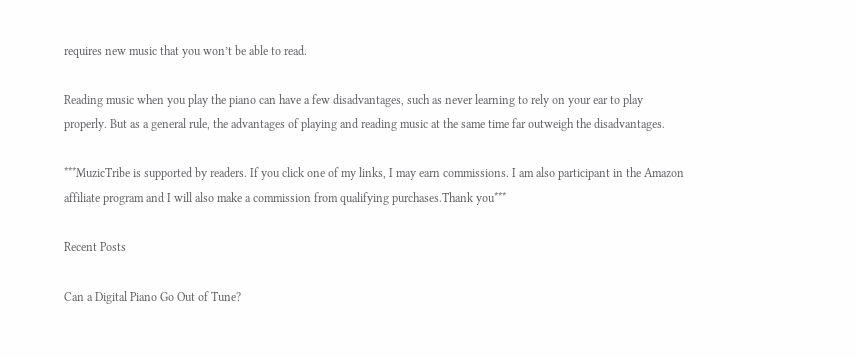requires new music that you won’t be able to read.

Reading music when you play the piano can have a few disadvantages, such as never learning to rely on your ear to play properly. But as a general rule, the advantages of playing and reading music at the same time far outweigh the disadvantages.

***MuzicTribe is supported by readers. If you click one of my links, I may earn commissions. I am also participant in the Amazon affiliate program and I will also make a commission from qualifying purchases.Thank you***

Recent Posts

Can a Digital Piano Go Out of Tune?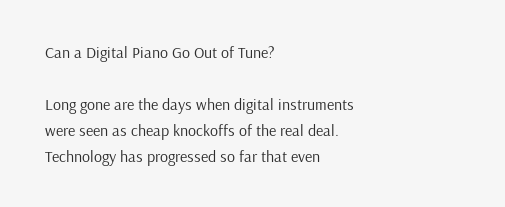Can a Digital Piano Go Out of Tune?

Long gone are the days when digital instruments were seen as cheap knockoffs of the real deal. Technology has progressed so far that even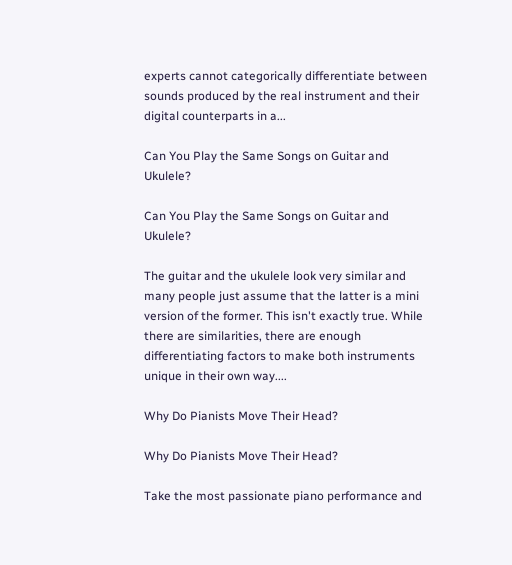experts cannot categorically differentiate between sounds produced by the real instrument and their digital counterparts in a...

Can You Play the Same Songs on Guitar and Ukulele?

Can You Play the Same Songs on Guitar and Ukulele?

The guitar and the ukulele look very similar and many people just assume that the latter is a mini version of the former. This isn't exactly true. While there are similarities, there are enough differentiating factors to make both instruments unique in their own way....

Why Do Pianists Move Their Head?

Why Do Pianists Move Their Head?

Take the most passionate piano performance and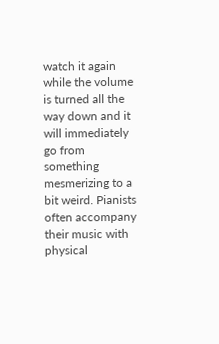watch it again while the volume is turned all the way down and it will immediately go from something mesmerizing to a bit weird. Pianists often accompany their music with physical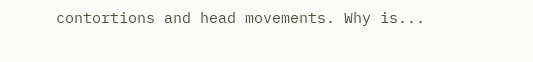contortions and head movements. Why is...